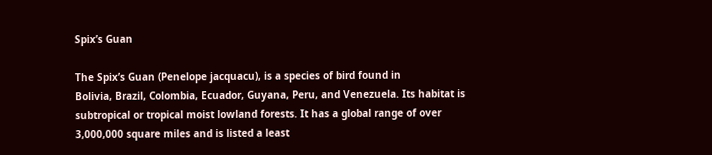Spix’s Guan

The Spix’s Guan (Penelope jacquacu), is a species of bird found in
Bolivia, Brazil, Colombia, Ecuador, Guyana, Peru, and Venezuela. Its habitat is subtropical or tropical moist lowland forests. It has a global range of over 3,000,000 square miles and is listed a least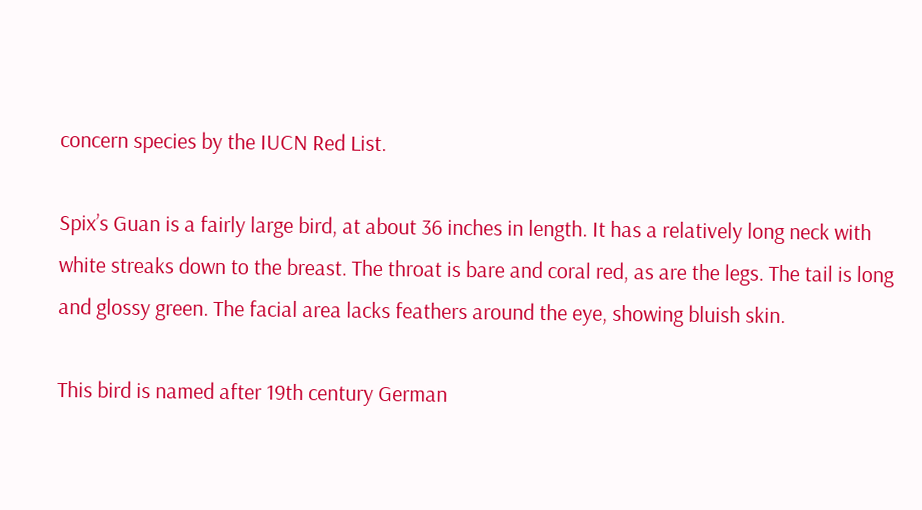concern species by the IUCN Red List.

Spix’s Guan is a fairly large bird, at about 36 inches in length. It has a relatively long neck with white streaks down to the breast. The throat is bare and coral red, as are the legs. The tail is long and glossy green. The facial area lacks feathers around the eye, showing bluish skin.

This bird is named after 19th century German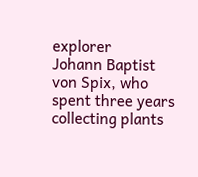explorer
Johann Baptist von Spix, who spent three years collecting plants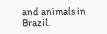and animals in Brazil.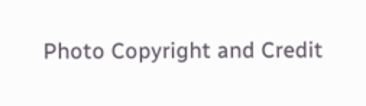Photo Copyright and Credit